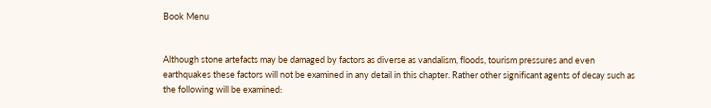Book Menu


Although stone artefacts may be damaged by factors as diverse as vandalism, floods, tourism pressures and even earthquakes these factors will not be examined in any detail in this chapter. Rather other significant agents of decay such as the following will be examined: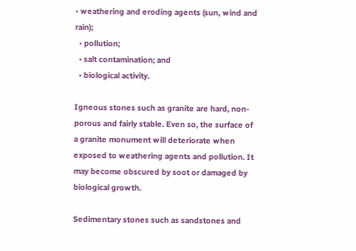• weathering and eroding agents (sun, wind and rain);
  • pollution;
  • salt contamination; and
  • biological activity.

Igneous stones such as granite are hard, non-porous and fairly stable. Even so, the surface of a granite monument will deteriorate when exposed to weathering agents and pollution. It may become obscured by soot or damaged by biological growth.

Sedimentary stones such as sandstones and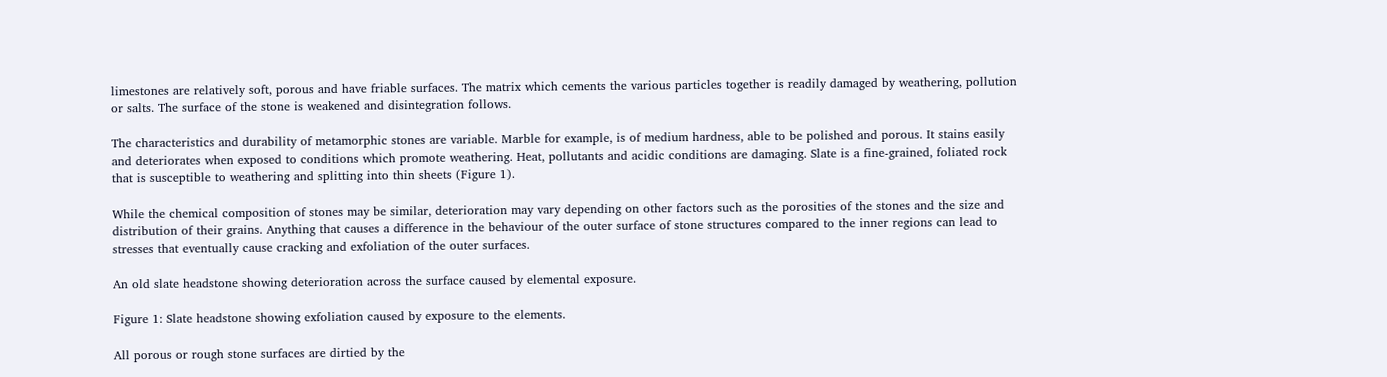limestones are relatively soft, porous and have friable surfaces. The matrix which cements the various particles together is readily damaged by weathering, pollution or salts. The surface of the stone is weakened and disintegration follows.

The characteristics and durability of metamorphic stones are variable. Marble for example, is of medium hardness, able to be polished and porous. It stains easily and deteriorates when exposed to conditions which promote weathering. Heat, pollutants and acidic conditions are damaging. Slate is a fine-grained, foliated rock that is susceptible to weathering and splitting into thin sheets (Figure 1).

While the chemical composition of stones may be similar, deterioration may vary depending on other factors such as the porosities of the stones and the size and distribution of their grains. Anything that causes a difference in the behaviour of the outer surface of stone structures compared to the inner regions can lead to stresses that eventually cause cracking and exfoliation of the outer surfaces.

An old slate headstone showing deterioration across the surface caused by elemental exposure.

Figure 1: Slate headstone showing exfoliation caused by exposure to the elements.

All porous or rough stone surfaces are dirtied by the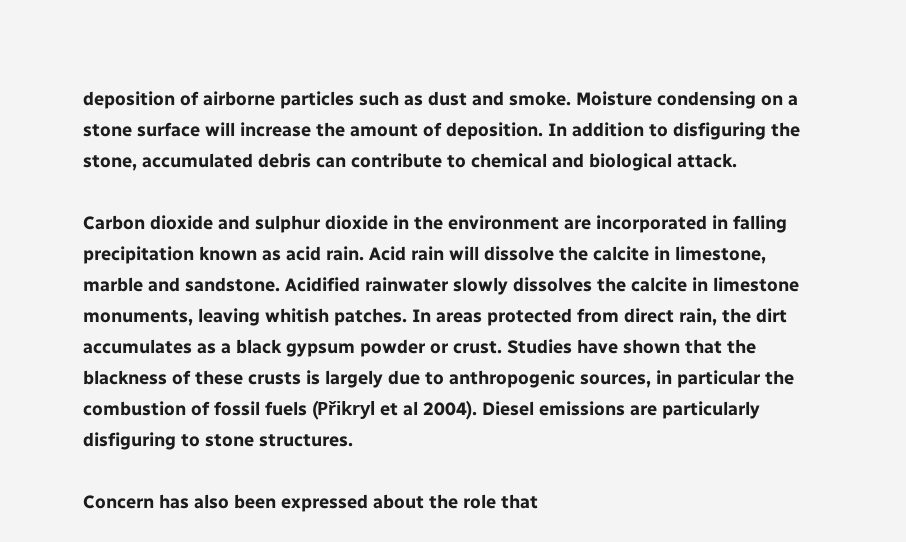deposition of airborne particles such as dust and smoke. Moisture condensing on a stone surface will increase the amount of deposition. In addition to disfiguring the stone, accumulated debris can contribute to chemical and biological attack.

Carbon dioxide and sulphur dioxide in the environment are incorporated in falling precipitation known as acid rain. Acid rain will dissolve the calcite in limestone, marble and sandstone. Acidified rainwater slowly dissolves the calcite in limestone monuments, leaving whitish patches. In areas protected from direct rain, the dirt accumulates as a black gypsum powder or crust. Studies have shown that the blackness of these crusts is largely due to anthropogenic sources, in particular the combustion of fossil fuels (Přikryl et al 2004). Diesel emissions are particularly disfiguring to stone structures.

Concern has also been expressed about the role that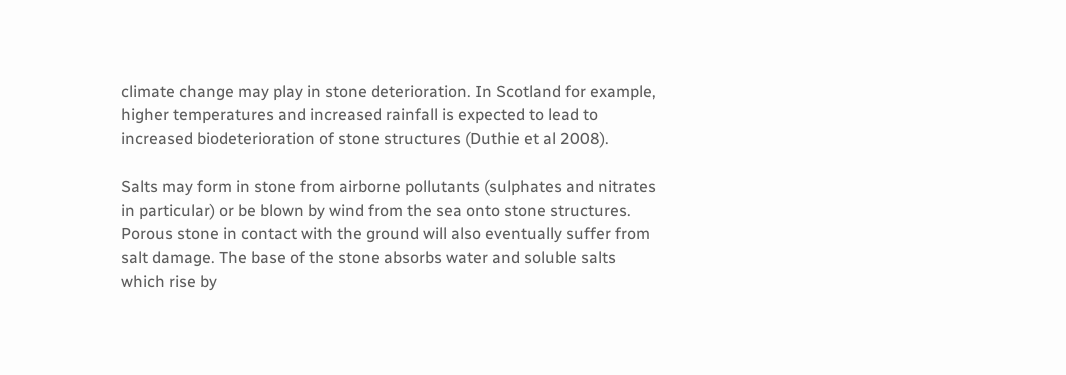climate change may play in stone deterioration. In Scotland for example, higher temperatures and increased rainfall is expected to lead to increased biodeterioration of stone structures (Duthie et al 2008).

Salts may form in stone from airborne pollutants (sulphates and nitrates in particular) or be blown by wind from the sea onto stone structures. Porous stone in contact with the ground will also eventually suffer from salt damage. The base of the stone absorbs water and soluble salts which rise by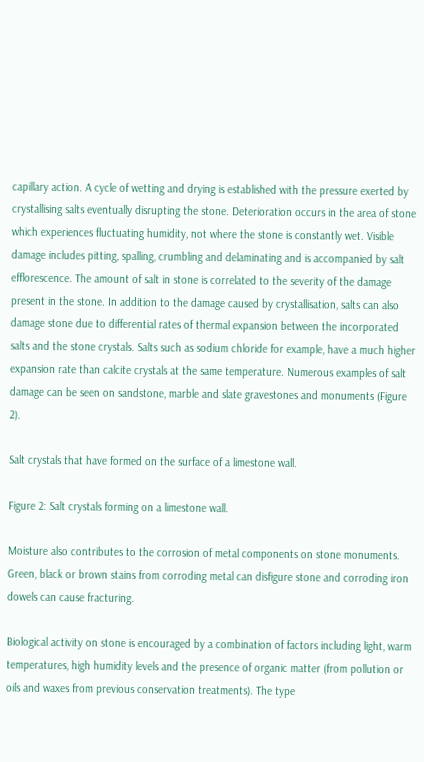capillary action. A cycle of wetting and drying is established with the pressure exerted by crystallising salts eventually disrupting the stone. Deterioration occurs in the area of stone which experiences fluctuating humidity, not where the stone is constantly wet. Visible damage includes pitting, spalling, crumbling and delaminating and is accompanied by salt efflorescence. The amount of salt in stone is correlated to the severity of the damage present in the stone. In addition to the damage caused by crystallisation, salts can also damage stone due to differential rates of thermal expansion between the incorporated salts and the stone crystals. Salts such as sodium chloride for example, have a much higher expansion rate than calcite crystals at the same temperature. Numerous examples of salt damage can be seen on sandstone, marble and slate gravestones and monuments (Figure 2).

Salt crystals that have formed on the surface of a limestone wall.

Figure 2: Salt crystals forming on a limestone wall.

Moisture also contributes to the corrosion of metal components on stone monuments. Green, black or brown stains from corroding metal can disfigure stone and corroding iron dowels can cause fracturing.

Biological activity on stone is encouraged by a combination of factors including light, warm temperatures, high humidity levels and the presence of organic matter (from pollution or oils and waxes from previous conservation treatments). The type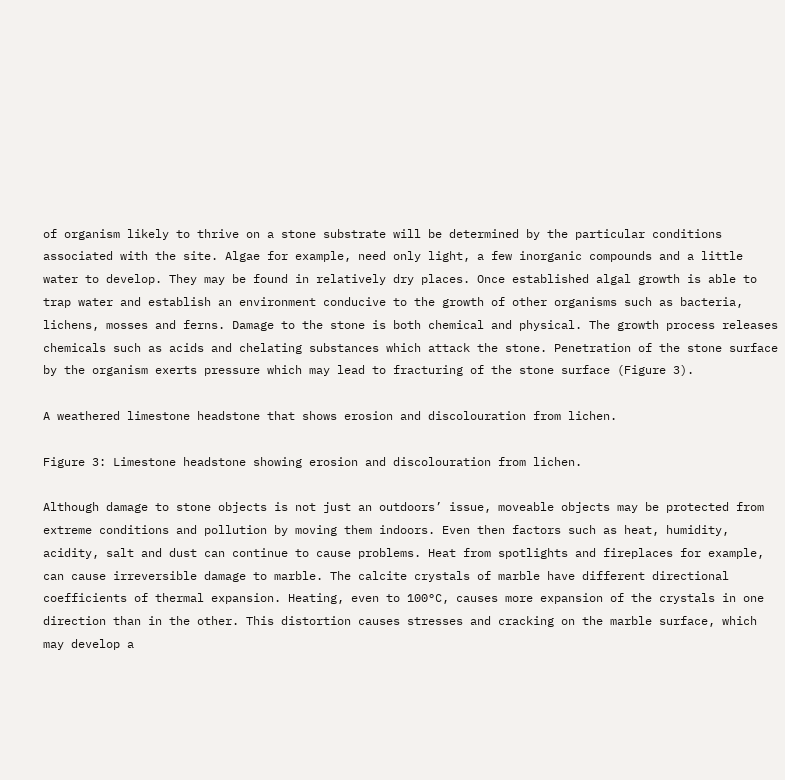of organism likely to thrive on a stone substrate will be determined by the particular conditions associated with the site. Algae for example, need only light, a few inorganic compounds and a little water to develop. They may be found in relatively dry places. Once established algal growth is able to trap water and establish an environment conducive to the growth of other organisms such as bacteria, lichens, mosses and ferns. Damage to the stone is both chemical and physical. The growth process releases chemicals such as acids and chelating substances which attack the stone. Penetration of the stone surface by the organism exerts pressure which may lead to fracturing of the stone surface (Figure 3).

A weathered limestone headstone that shows erosion and discolouration from lichen.

Figure 3: Limestone headstone showing erosion and discolouration from lichen.

Although damage to stone objects is not just an outdoors’ issue, moveable objects may be protected from extreme conditions and pollution by moving them indoors. Even then factors such as heat, humidity, acidity, salt and dust can continue to cause problems. Heat from spotlights and fireplaces for example, can cause irreversible damage to marble. The calcite crystals of marble have different directional coefficients of thermal expansion. Heating, even to 100°C, causes more expansion of the crystals in one direction than in the other. This distortion causes stresses and cracking on the marble surface, which may develop a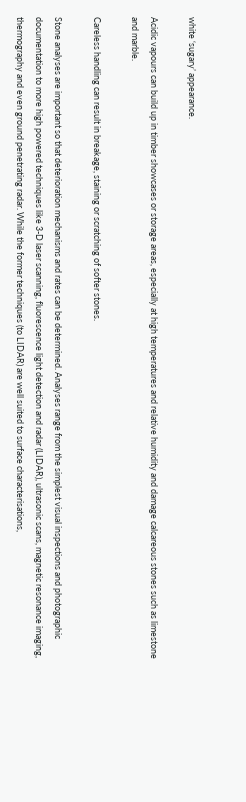white ‘sugary’ appearance.

Acidic vapours can build up in timber showcases or storage areas, especially at high temperatures and relative humidity and damage calcareous stones such as limestone and marble.

Careless handling can result in breakage, staining or scratching of softer stones.

Stone analyses are important so that deterioration mechanisms and rates can be determined. Analyses range from the simplest visual inspections and photographic documentation to more high powered techniques like 3-D laser scanning, fluorescence light detection and radar (LIDAR), ultrasonic scans, magnetic resonance imaging, thermography and even ground penetrating radar. While the former techniques (to LIDAR) are well suited to surface characterisations,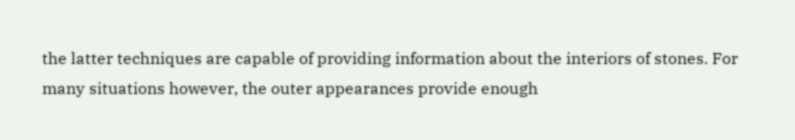the latter techniques are capable of providing information about the interiors of stones. For many situations however, the outer appearances provide enough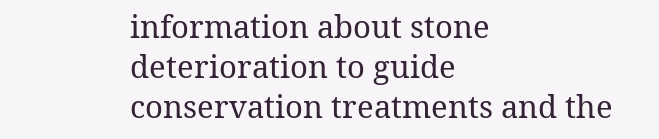information about stone deterioration to guide conservation treatments and the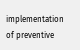implementation of preventive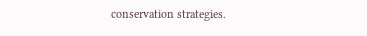conservation strategies.